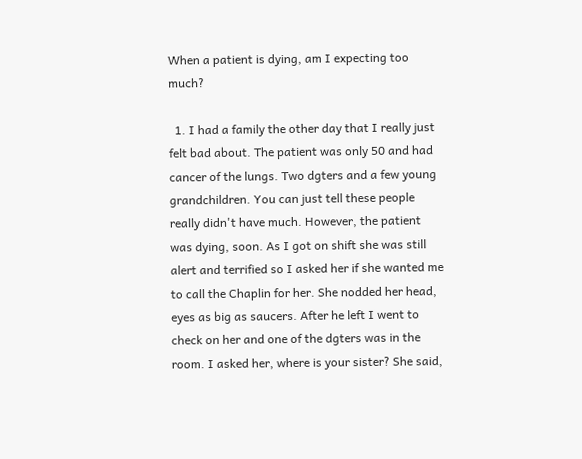When a patient is dying, am I expecting too much?

  1. I had a family the other day that I really just felt bad about. The patient was only 50 and had cancer of the lungs. Two dgters and a few young grandchildren. You can just tell these people really didn't have much. However, the patient was dying, soon. As I got on shift she was still alert and terrified so I asked her if she wanted me to call the Chaplin for her. She nodded her head, eyes as big as saucers. After he left I went to check on her and one of the dgters was in the room. I asked her, where is your sister? She said,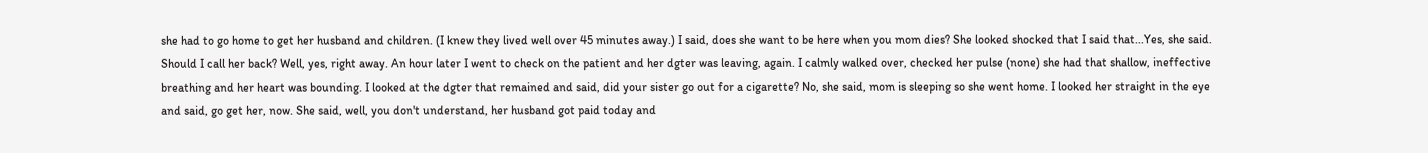she had to go home to get her husband and children. (I knew they lived well over 45 minutes away.) I said, does she want to be here when you mom dies? She looked shocked that I said that...Yes, she said. Should I call her back? Well, yes, right away. An hour later I went to check on the patient and her dgter was leaving, again. I calmly walked over, checked her pulse (none) she had that shallow, ineffective breathing and her heart was bounding. I looked at the dgter that remained and said, did your sister go out for a cigarette? No, she said, mom is sleeping so she went home. I looked her straight in the eye and said, go get her, now. She said, well, you don't understand, her husband got paid today and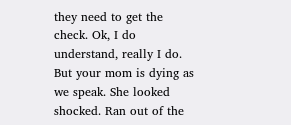they need to get the check. Ok, I do understand, really I do. But your mom is dying as we speak. She looked shocked. Ran out of the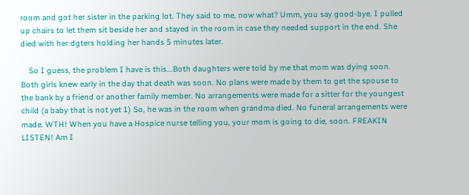room and got her sister in the parking lot. They said to me, now what? Umm, you say good-bye. I pulled up chairs to let them sit beside her and stayed in the room in case they needed support in the end. She died with her dgters holding her hands 5 minutes later.

    So I guess, the problem I have is this...Both daughters were told by me that mom was dying soon. Both girls knew early in the day that death was soon. No plans were made by them to get the spouse to the bank by a friend or another family member. No arrangements were made for a sitter for the youngest child (a baby that is not yet 1) So, he was in the room when grandma died. No funeral arrangements were made. WTH! When you have a Hospice nurse telling you, your mom is going to die, soon. FREAKIN LISTEN! Am I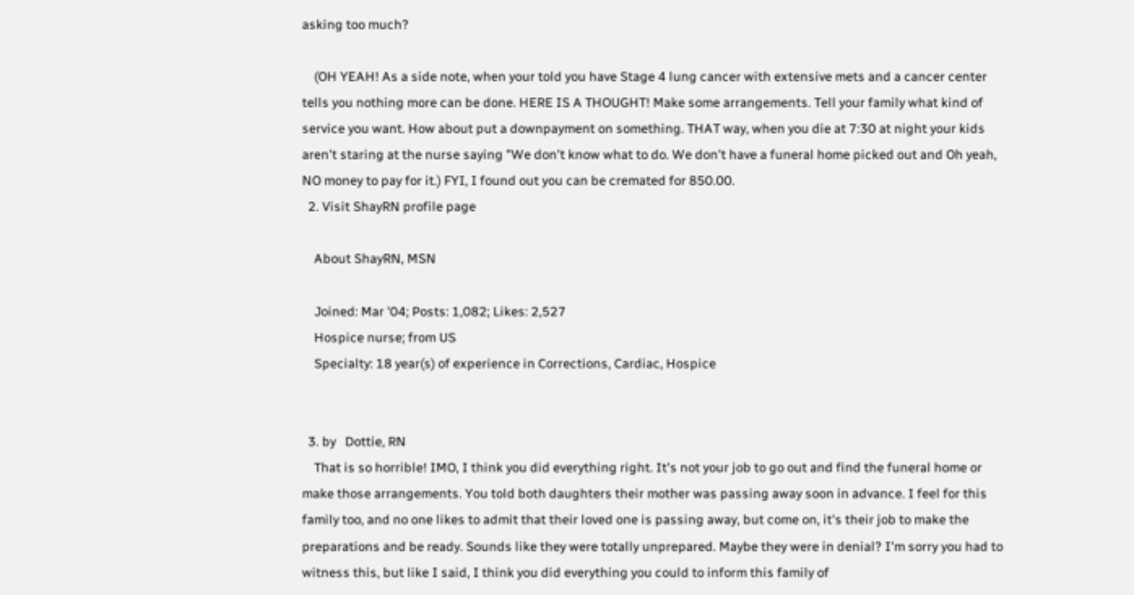asking too much?

    (OH YEAH! As a side note, when your told you have Stage 4 lung cancer with extensive mets and a cancer center tells you nothing more can be done. HERE IS A THOUGHT! Make some arrangements. Tell your family what kind of service you want. How about put a downpayment on something. THAT way, when you die at 7:30 at night your kids aren't staring at the nurse saying "We don't know what to do. We don't have a funeral home picked out and Oh yeah, NO money to pay for it.) FYI, I found out you can be cremated for 850.00.
  2. Visit ShayRN profile page

    About ShayRN, MSN

    Joined: Mar '04; Posts: 1,082; Likes: 2,527
    Hospice nurse; from US
    Specialty: 18 year(s) of experience in Corrections, Cardiac, Hospice


  3. by   Dottie, RN
    That is so horrible! IMO, I think you did everything right. It's not your job to go out and find the funeral home or make those arrangements. You told both daughters their mother was passing away soon in advance. I feel for this family too, and no one likes to admit that their loved one is passing away, but come on, it's their job to make the preparations and be ready. Sounds like they were totally unprepared. Maybe they were in denial? I'm sorry you had to witness this, but like I said, I think you did everything you could to inform this family of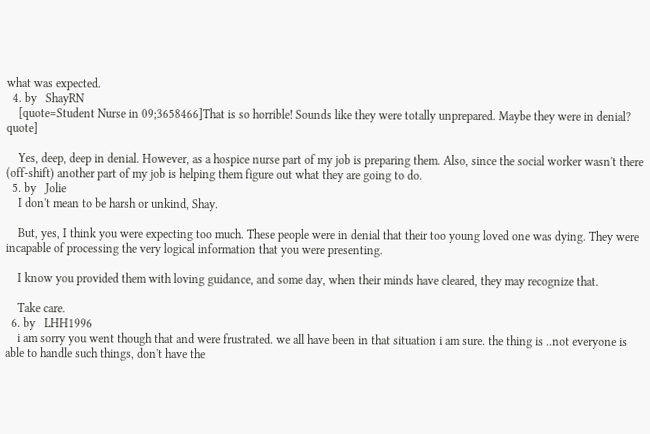what was expected.
  4. by   ShayRN
    [quote=Student Nurse in 09;3658466]That is so horrible! Sounds like they were totally unprepared. Maybe they were in denial? quote]

    Yes, deep, deep in denial. However, as a hospice nurse part of my job is preparing them. Also, since the social worker wasn't there (off-shift) another part of my job is helping them figure out what they are going to do.
  5. by   Jolie
    I don't mean to be harsh or unkind, Shay.

    But, yes, I think you were expecting too much. These people were in denial that their too young loved one was dying. They were incapable of processing the very logical information that you were presenting.

    I know you provided them with loving guidance, and some day, when their minds have cleared, they may recognize that.

    Take care.
  6. by   LHH1996
    i am sorry you went though that and were frustrated. we all have been in that situation i am sure. the thing is ..not everyone is able to handle such things, don't have the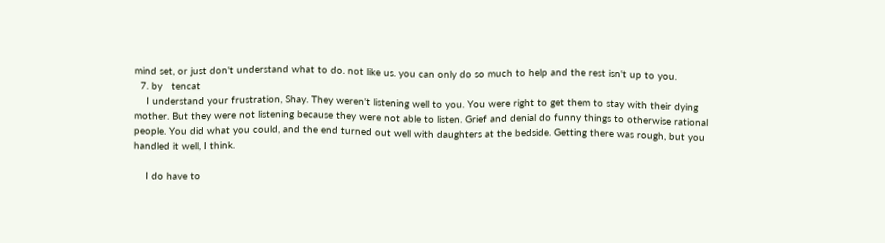mind set, or just don't understand what to do. not like us. you can only do so much to help and the rest isn't up to you.
  7. by   tencat
    I understand your frustration, Shay. They weren't listening well to you. You were right to get them to stay with their dying mother. But they were not listening because they were not able to listen. Grief and denial do funny things to otherwise rational people. You did what you could, and the end turned out well with daughters at the bedside. Getting there was rough, but you handled it well, I think.

    I do have to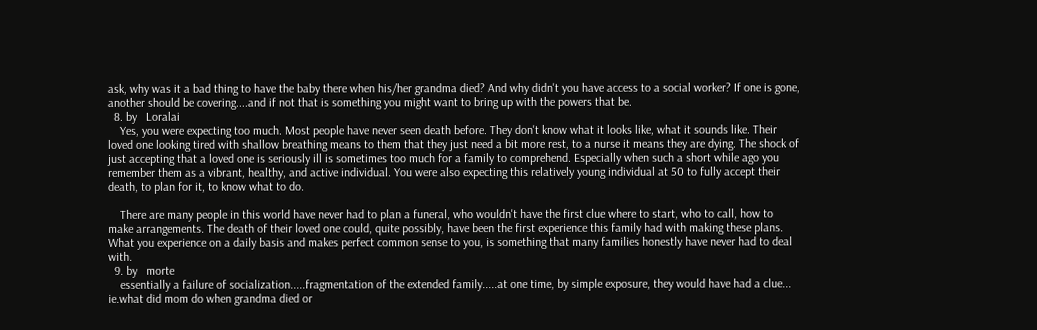ask, why was it a bad thing to have the baby there when his/her grandma died? And why didn't you have access to a social worker? If one is gone, another should be covering....and if not that is something you might want to bring up with the powers that be.
  8. by   Loralai
    Yes, you were expecting too much. Most people have never seen death before. They don't know what it looks like, what it sounds like. Their loved one looking tired with shallow breathing means to them that they just need a bit more rest, to a nurse it means they are dying. The shock of just accepting that a loved one is seriously ill is sometimes too much for a family to comprehend. Especially when such a short while ago you remember them as a vibrant, healthy, and active individual. You were also expecting this relatively young individual at 50 to fully accept their death, to plan for it, to know what to do.

    There are many people in this world have never had to plan a funeral, who wouldn't have the first clue where to start, who to call, how to make arrangements. The death of their loved one could, quite possibly, have been the first experience this family had with making these plans. What you experience on a daily basis and makes perfect common sense to you, is something that many families honestly have never had to deal with.
  9. by   morte
    essentially a failure of socialization.....fragmentation of the extended family.....at one time, by simple exposure, they would have had a clue... ie.what did mom do when grandma died or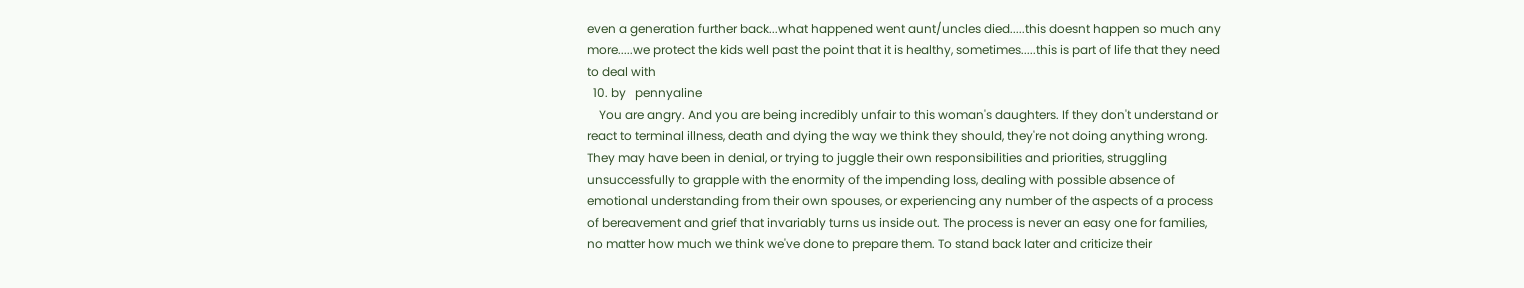even a generation further back...what happened went aunt/uncles died.....this doesnt happen so much any more.....we protect the kids well past the point that it is healthy, sometimes.....this is part of life that they need to deal with
  10. by   pennyaline
    You are angry. And you are being incredibly unfair to this woman's daughters. If they don't understand or react to terminal illness, death and dying the way we think they should, they're not doing anything wrong. They may have been in denial, or trying to juggle their own responsibilities and priorities, struggling unsuccessfully to grapple with the enormity of the impending loss, dealing with possible absence of emotional understanding from their own spouses, or experiencing any number of the aspects of a process of bereavement and grief that invariably turns us inside out. The process is never an easy one for families, no matter how much we think we've done to prepare them. To stand back later and criticize their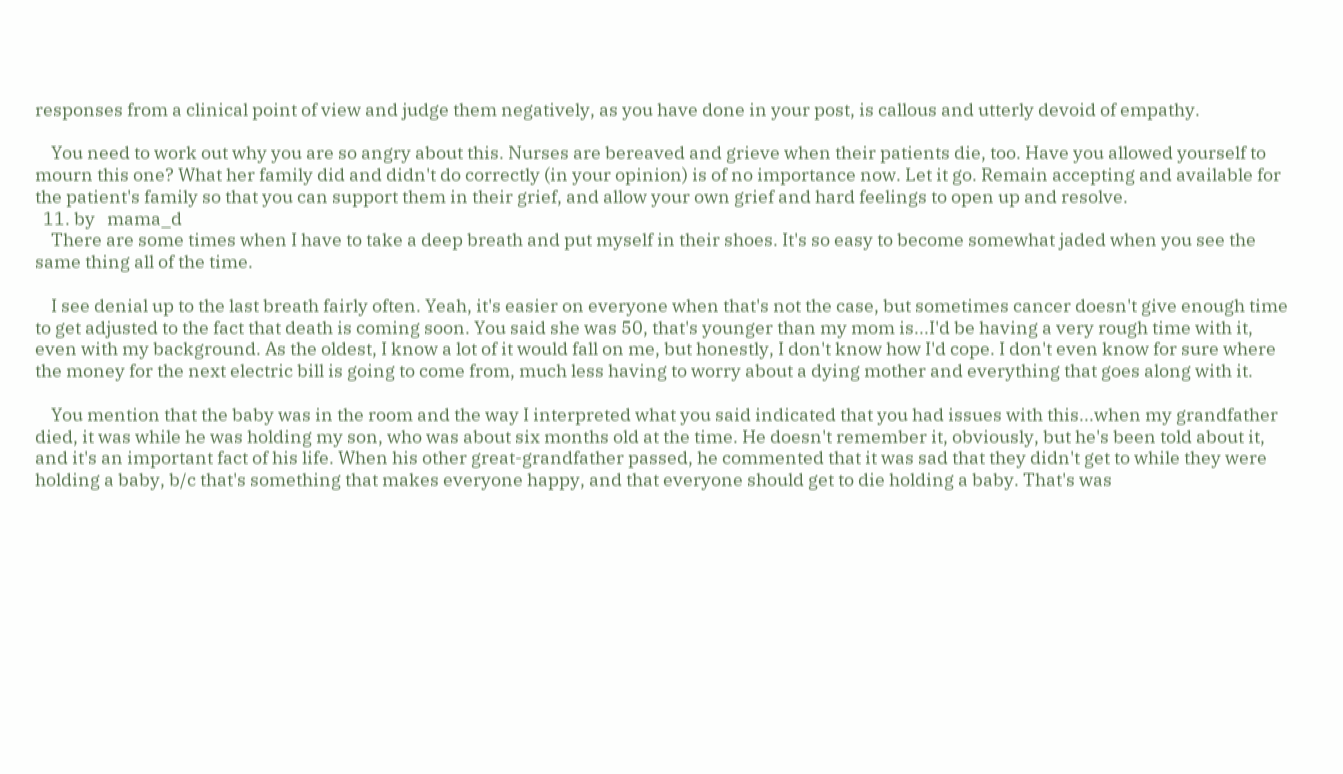responses from a clinical point of view and judge them negatively, as you have done in your post, is callous and utterly devoid of empathy.

    You need to work out why you are so angry about this. Nurses are bereaved and grieve when their patients die, too. Have you allowed yourself to mourn this one? What her family did and didn't do correctly (in your opinion) is of no importance now. Let it go. Remain accepting and available for the patient's family so that you can support them in their grief, and allow your own grief and hard feelings to open up and resolve.
  11. by   mama_d
    There are some times when I have to take a deep breath and put myself in their shoes. It's so easy to become somewhat jaded when you see the same thing all of the time.

    I see denial up to the last breath fairly often. Yeah, it's easier on everyone when that's not the case, but sometimes cancer doesn't give enough time to get adjusted to the fact that death is coming soon. You said she was 50, that's younger than my mom is...I'd be having a very rough time with it, even with my background. As the oldest, I know a lot of it would fall on me, but honestly, I don't know how I'd cope. I don't even know for sure where the money for the next electric bill is going to come from, much less having to worry about a dying mother and everything that goes along with it.

    You mention that the baby was in the room and the way I interpreted what you said indicated that you had issues with this...when my grandfather died, it was while he was holding my son, who was about six months old at the time. He doesn't remember it, obviously, but he's been told about it, and it's an important fact of his life. When his other great-grandfather passed, he commented that it was sad that they didn't get to while they were holding a baby, b/c that's something that makes everyone happy, and that everyone should get to die holding a baby. That's was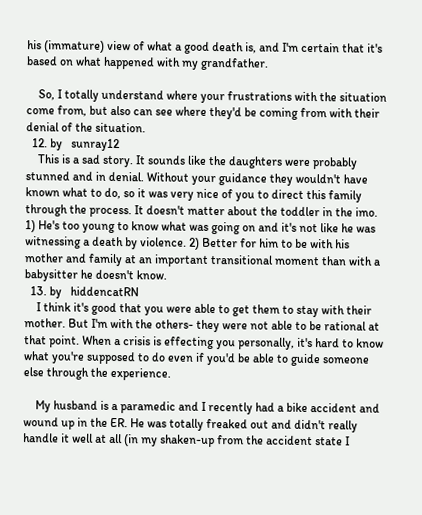his (immature) view of what a good death is, and I'm certain that it's based on what happened with my grandfather.

    So, I totally understand where your frustrations with the situation come from, but also can see where they'd be coming from with their denial of the situation.
  12. by   sunray12
    This is a sad story. It sounds like the daughters were probably stunned and in denial. Without your guidance they wouldn't have known what to do, so it was very nice of you to direct this family through the process. It doesn't matter about the toddler in the imo. 1) He's too young to know what was going on and it's not like he was witnessing a death by violence. 2) Better for him to be with his mother and family at an important transitional moment than with a babysitter he doesn't know.
  13. by   hiddencatRN
    I think it's good that you were able to get them to stay with their mother. But I'm with the others- they were not able to be rational at that point. When a crisis is effecting you personally, it's hard to know what you're supposed to do even if you'd be able to guide someone else through the experience.

    My husband is a paramedic and I recently had a bike accident and wound up in the ER. He was totally freaked out and didn't really handle it well at all (in my shaken-up from the accident state I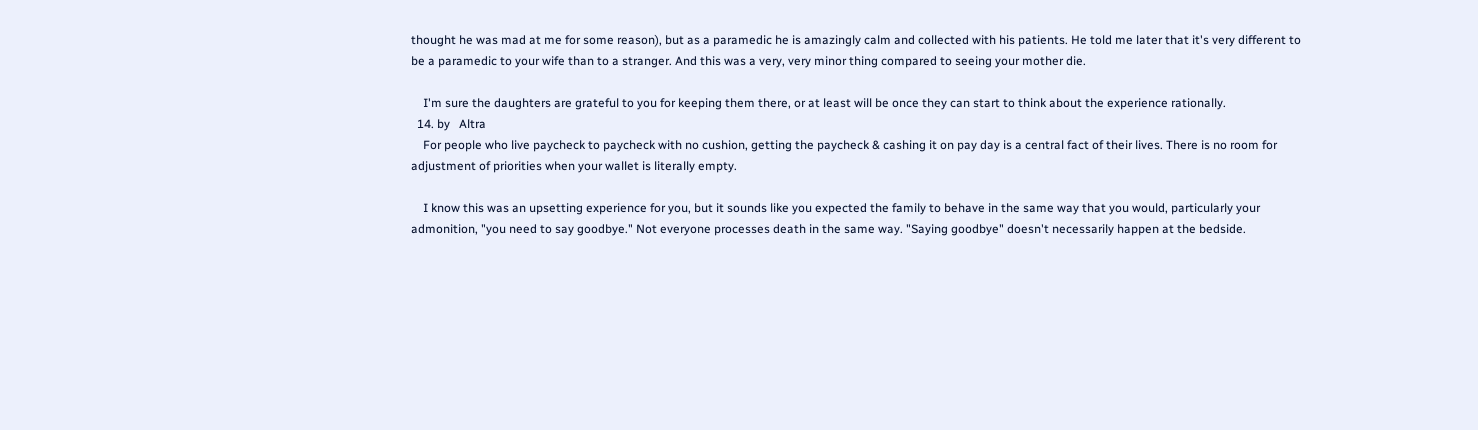thought he was mad at me for some reason), but as a paramedic he is amazingly calm and collected with his patients. He told me later that it's very different to be a paramedic to your wife than to a stranger. And this was a very, very minor thing compared to seeing your mother die.

    I'm sure the daughters are grateful to you for keeping them there, or at least will be once they can start to think about the experience rationally.
  14. by   Altra
    For people who live paycheck to paycheck with no cushion, getting the paycheck & cashing it on pay day is a central fact of their lives. There is no room for adjustment of priorities when your wallet is literally empty.

    I know this was an upsetting experience for you, but it sounds like you expected the family to behave in the same way that you would, particularly your admonition, "you need to say goodbye." Not everyone processes death in the same way. "Saying goodbye" doesn't necessarily happen at the bedside.